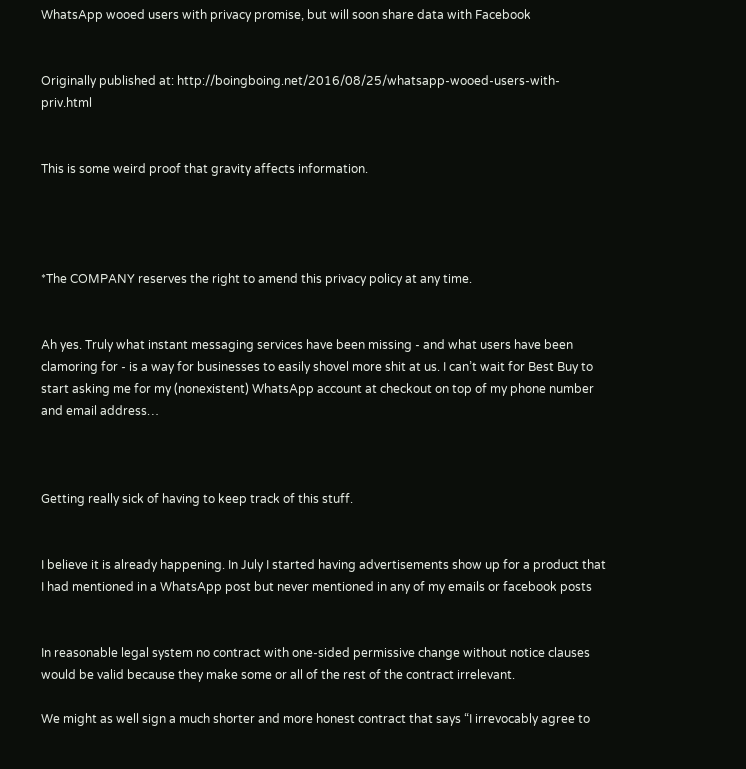WhatsApp wooed users with privacy promise, but will soon share data with Facebook


Originally published at: http://boingboing.net/2016/08/25/whatsapp-wooed-users-with-priv.html


This is some weird proof that gravity affects information.




*The COMPANY reserves the right to amend this privacy policy at any time.


Ah yes. Truly what instant messaging services have been missing - and what users have been clamoring for - is a way for businesses to easily shovel more shit at us. I can’t wait for Best Buy to start asking me for my (nonexistent) WhatsApp account at checkout on top of my phone number and email address…



Getting really sick of having to keep track of this stuff.


I believe it is already happening. In July I started having advertisements show up for a product that I had mentioned in a WhatsApp post but never mentioned in any of my emails or facebook posts


In reasonable legal system no contract with one-sided permissive change without notice clauses would be valid because they make some or all of the rest of the contract irrelevant.

We might as well sign a much shorter and more honest contract that says “I irrevocably agree to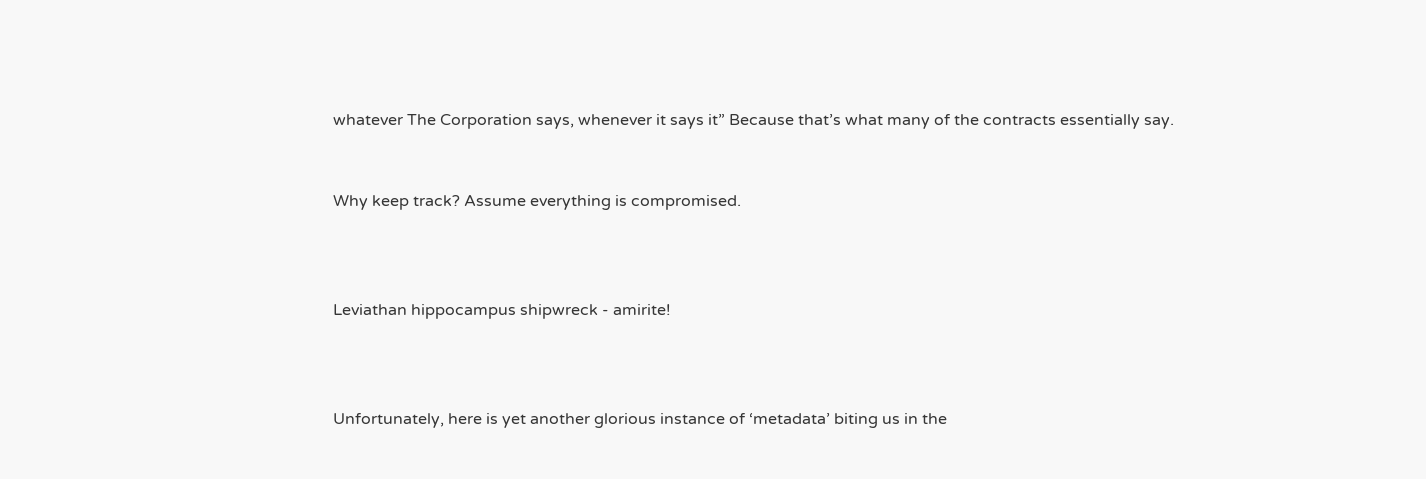whatever The Corporation says, whenever it says it” Because that’s what many of the contracts essentially say.


Why keep track? Assume everything is compromised.



Leviathan hippocampus shipwreck - amirite!



Unfortunately, here is yet another glorious instance of ‘metadata’ biting us in the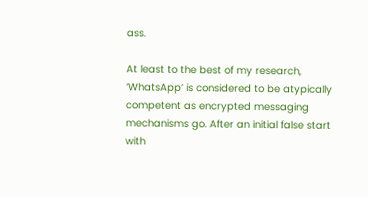ass.

At least to the best of my research, ‘WhatsApp’ is considered to be atypically competent as encrypted messaging mechanisms go. After an initial false start with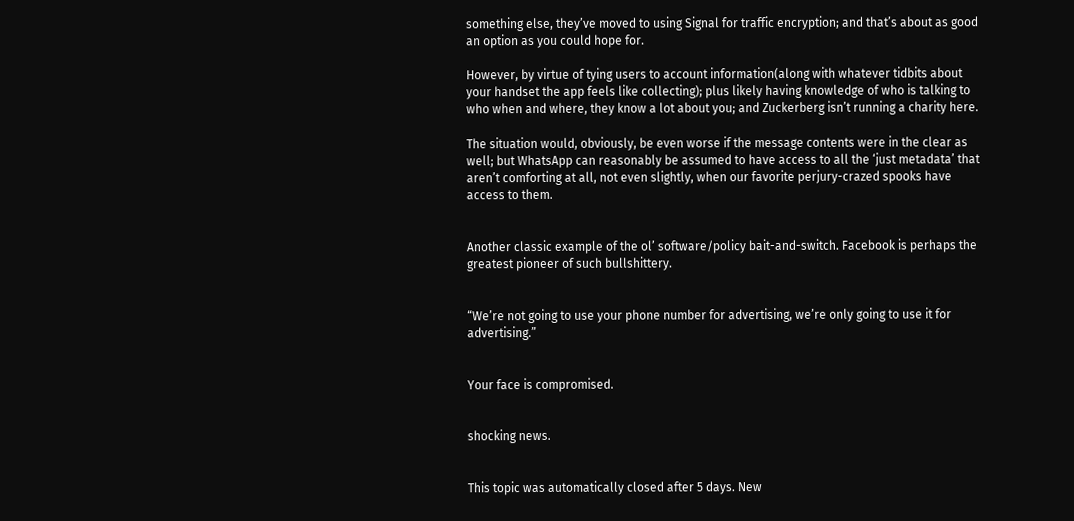something else, they’ve moved to using Signal for traffic encryption; and that’s about as good an option as you could hope for.

However, by virtue of tying users to account information(along with whatever tidbits about your handset the app feels like collecting); plus likely having knowledge of who is talking to who when and where, they know a lot about you; and Zuckerberg isn’t running a charity here.

The situation would, obviously, be even worse if the message contents were in the clear as well; but WhatsApp can reasonably be assumed to have access to all the ‘just metadata’ that aren’t comforting at all, not even slightly, when our favorite perjury-crazed spooks have access to them.


Another classic example of the ol’ software/policy bait-and-switch. Facebook is perhaps the greatest pioneer of such bullshittery.


“We’re not going to use your phone number for advertising, we’re only going to use it for advertising.”


Your face is compromised.


shocking news.


This topic was automatically closed after 5 days. New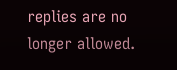replies are no longer allowed.